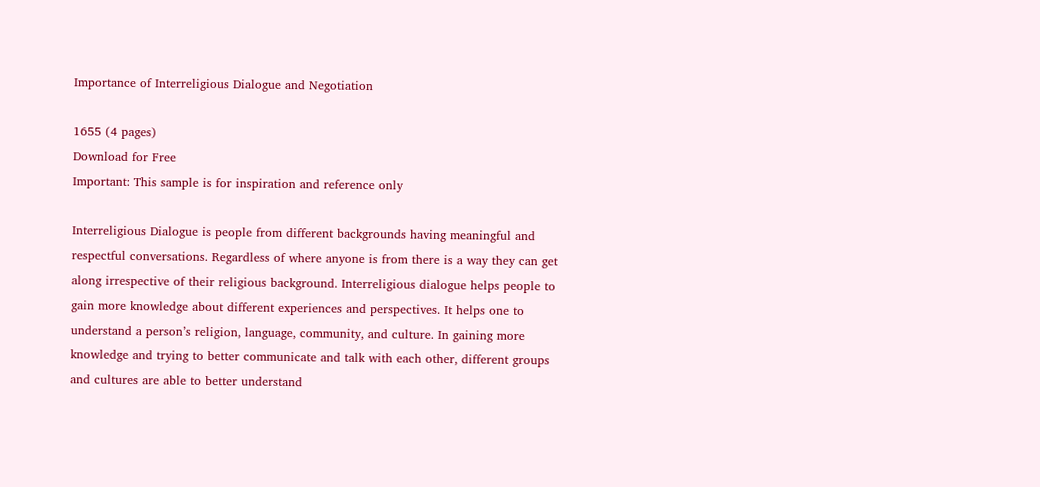Importance of Interreligious Dialogue and Negotiation

1655 (4 pages)
Download for Free
Important: This sample is for inspiration and reference only

Interreligious Dialogue is people from different backgrounds having meaningful and respectful conversations. Regardless of where anyone is from there is a way they can get along irrespective of their religious background. Interreligious dialogue helps people to gain more knowledge about different experiences and perspectives. It helps one to understand a person’s religion, language, community, and culture. In gaining more knowledge and trying to better communicate and talk with each other, different groups and cultures are able to better understand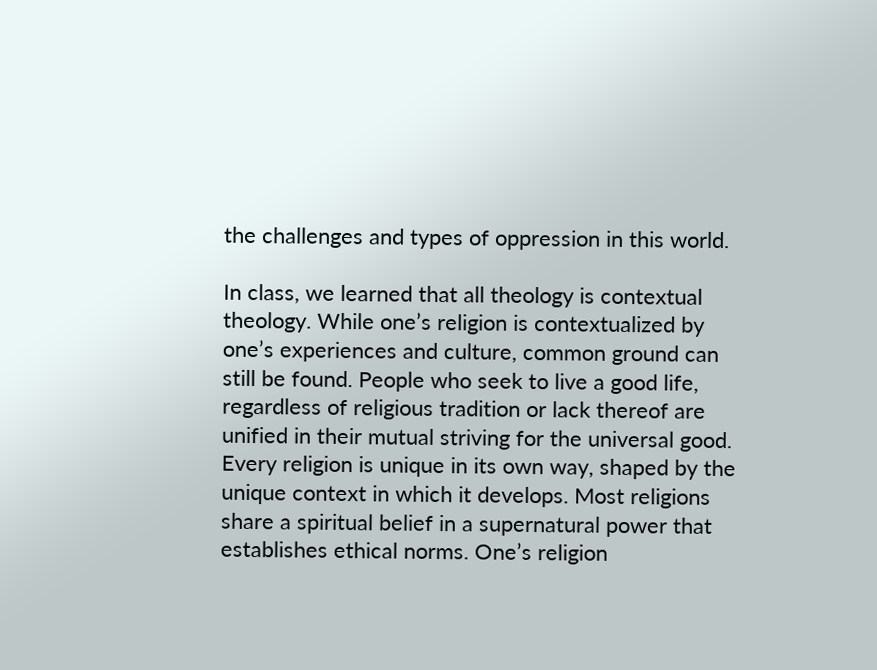the challenges and types of oppression in this world.

In class, we learned that all theology is contextual theology. While one’s religion is contextualized by one’s experiences and culture, common ground can still be found. People who seek to live a good life, regardless of religious tradition or lack thereof are unified in their mutual striving for the universal good. Every religion is unique in its own way, shaped by the unique context in which it develops. Most religions share a spiritual belief in a supernatural power that establishes ethical norms. One’s religion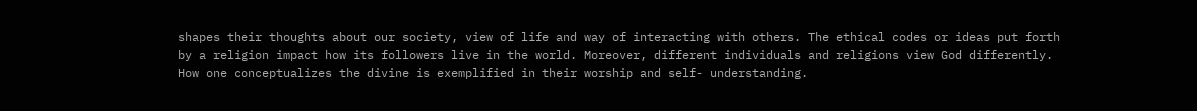shapes their thoughts about our society, view of life and way of interacting with others. The ethical codes or ideas put forth by a religion impact how its followers live in the world. Moreover, different individuals and religions view God differently. How one conceptualizes the divine is exemplified in their worship and self- understanding.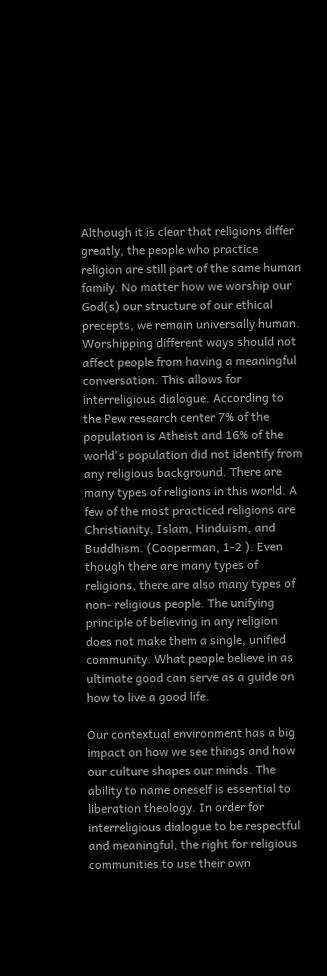Although it is clear that religions differ greatly, the people who practice religion are still part of the same human family. No matter how we worship our God(s) our structure of our ethical precepts, we remain universally human. Worshipping different ways should not affect people from having a meaningful conversation. This allows for interreligious dialogue. According to the Pew research center 7% of the population is Atheist and 16% of the world's population did not identify from any religious background. There are many types of religions in this world. A few of the most practiced religions are Christianity, Islam, Hinduism, and Buddhism. (Cooperman, 1-2 ). Even though there are many types of religions, there are also many types of non- religious people. The unifying principle of believing in any religion does not make them a single, unified community. What people believe in as ultimate good can serve as a guide on how to live a good life.

Our contextual environment has a big impact on how we see things and how our culture shapes our minds. The ability to name oneself is essential to liberation theology. In order for interreligious dialogue to be respectful and meaningful, the right for religious communities to use their own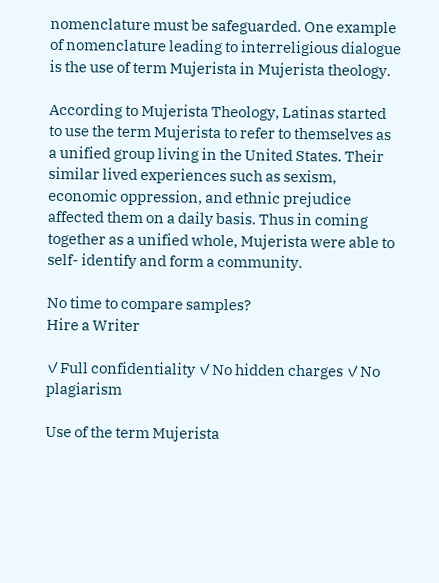nomenclature must be safeguarded. One example of nomenclature leading to interreligious dialogue is the use of term Mujerista in Mujerista theology.

According to Mujerista Theology, Latinas started to use the term Mujerista to refer to themselves as a unified group living in the United States. Their similar lived experiences such as sexism, economic oppression, and ethnic prejudice affected them on a daily basis. Thus in coming together as a unified whole, Mujerista were able to self- identify and form a community.

No time to compare samples?
Hire a Writer

✓Full confidentiality ✓No hidden charges ✓No plagiarism

Use of the term Mujerista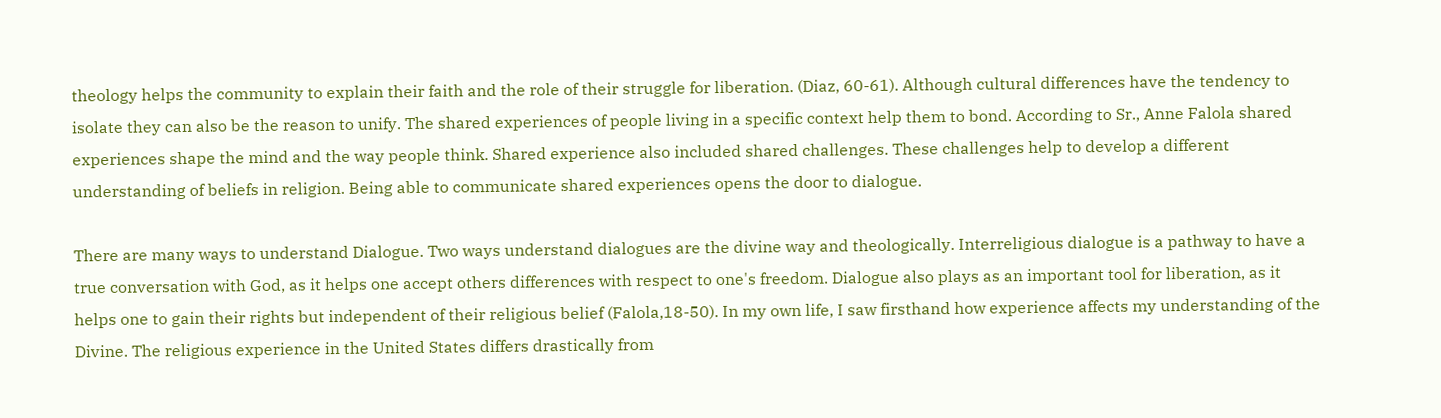theology helps the community to explain their faith and the role of their struggle for liberation. (Diaz, 60-61). Although cultural differences have the tendency to isolate they can also be the reason to unify. The shared experiences of people living in a specific context help them to bond. According to Sr., Anne Falola shared experiences shape the mind and the way people think. Shared experience also included shared challenges. These challenges help to develop a different understanding of beliefs in religion. Being able to communicate shared experiences opens the door to dialogue.

There are many ways to understand Dialogue. Two ways understand dialogues are the divine way and theologically. Interreligious dialogue is a pathway to have a true conversation with God, as it helps one accept others differences with respect to one's freedom. Dialogue also plays as an important tool for liberation, as it helps one to gain their rights but independent of their religious belief (Falola,18-50). In my own life, I saw firsthand how experience affects my understanding of the Divine. The religious experience in the United States differs drastically from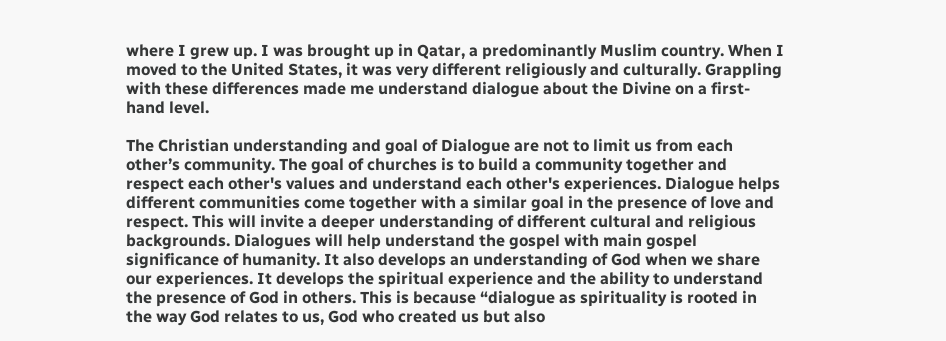where I grew up. I was brought up in Qatar, a predominantly Muslim country. When I moved to the United States, it was very different religiously and culturally. Grappling with these differences made me understand dialogue about the Divine on a first-hand level.

The Christian understanding and goal of Dialogue are not to limit us from each other’s community. The goal of churches is to build a community together and respect each other's values and understand each other's experiences. Dialogue helps different communities come together with a similar goal in the presence of love and respect. This will invite a deeper understanding of different cultural and religious backgrounds. Dialogues will help understand the gospel with main gospel significance of humanity. It also develops an understanding of God when we share our experiences. It develops the spiritual experience and the ability to understand the presence of God in others. This is because “dialogue as spirituality is rooted in the way God relates to us, God who created us but also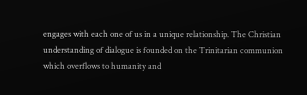engages with each one of us in a unique relationship. The Christian understanding of dialogue is founded on the Trinitarian communion which overflows to humanity and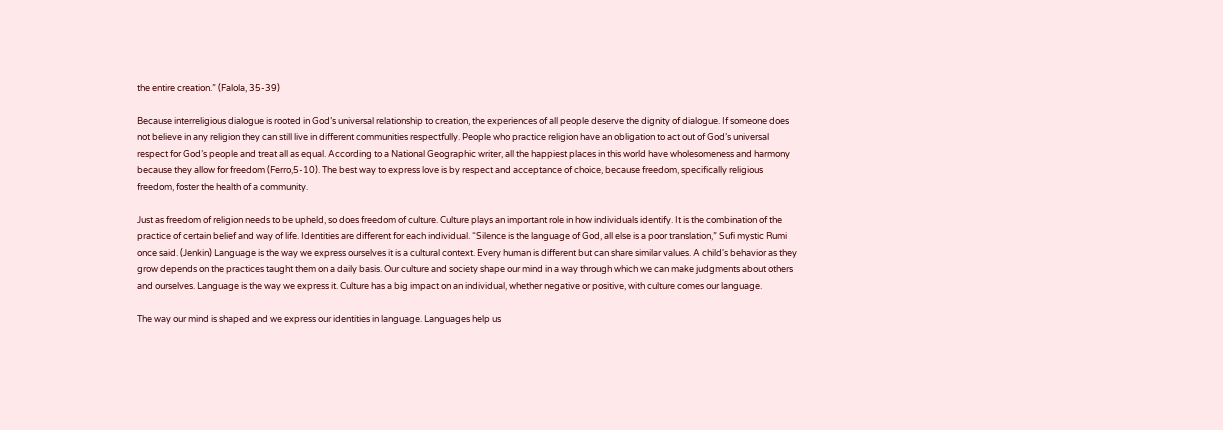the entire creation.” (Falola, 35-39)

Because interreligious dialogue is rooted in God’s universal relationship to creation, the experiences of all people deserve the dignity of dialogue. If someone does not believe in any religion they can still live in different communities respectfully. People who practice religion have an obligation to act out of God’s universal respect for God’s people and treat all as equal. According to a National Geographic writer, all the happiest places in this world have wholesomeness and harmony because they allow for freedom (Ferro,5-10). The best way to express love is by respect and acceptance of choice, because freedom, specifically religious freedom, foster the health of a community.

Just as freedom of religion needs to be upheld, so does freedom of culture. Culture plays an important role in how individuals identify. It is the combination of the practice of certain belief and way of life. Identities are different for each individual. “Silence is the language of God, all else is a poor translation,” Sufi mystic Rumi once said. (Jenkin) Language is the way we express ourselves it is a cultural context. Every human is different but can share similar values. A child's behavior as they grow depends on the practices taught them on a daily basis. Our culture and society shape our mind in a way through which we can make judgments about others and ourselves. Language is the way we express it. Culture has a big impact on an individual, whether negative or positive, with culture comes our language.

The way our mind is shaped and we express our identities in language. Languages help us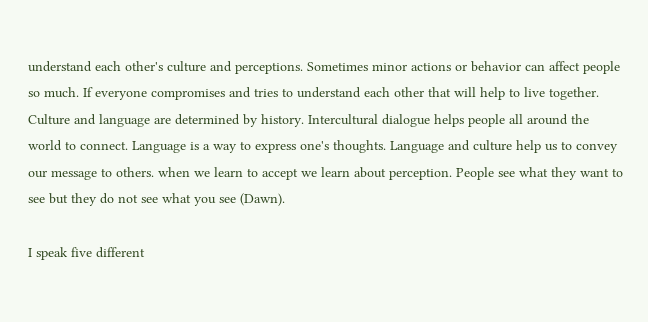understand each other's culture and perceptions. Sometimes minor actions or behavior can affect people so much. If everyone compromises and tries to understand each other that will help to live together. Culture and language are determined by history. Intercultural dialogue helps people all around the world to connect. Language is a way to express one's thoughts. Language and culture help us to convey our message to others. when we learn to accept we learn about perception. People see what they want to see but they do not see what you see (Dawn).

I speak five different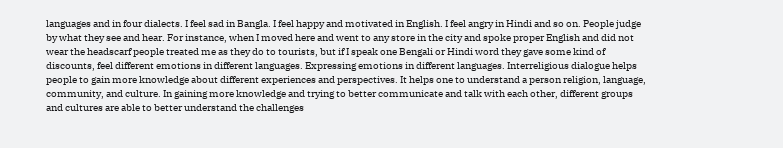languages and in four dialects. I feel sad in Bangla. I feel happy and motivated in English. I feel angry in Hindi and so on. People judge by what they see and hear. For instance, when I moved here and went to any store in the city and spoke proper English and did not wear the headscarf people treated me as they do to tourists, but if I speak one Bengali or Hindi word they gave some kind of discounts, feel different emotions in different languages. Expressing emotions in different languages. Interreligious dialogue helps people to gain more knowledge about different experiences and perspectives. It helps one to understand a person religion, language, community, and culture. In gaining more knowledge and trying to better communicate and talk with each other, different groups and cultures are able to better understand the challenges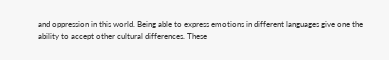and oppression in this world. Being able to express emotions in different languages give one the ability to accept other cultural differences. These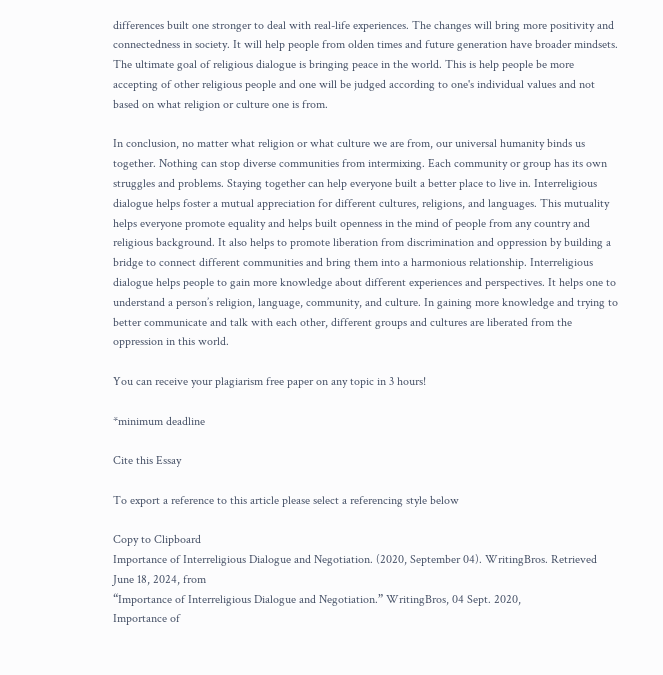differences built one stronger to deal with real-life experiences. The changes will bring more positivity and connectedness in society. It will help people from olden times and future generation have broader mindsets. The ultimate goal of religious dialogue is bringing peace in the world. This is help people be more accepting of other religious people and one will be judged according to one's individual values and not based on what religion or culture one is from.

In conclusion, no matter what religion or what culture we are from, our universal humanity binds us together. Nothing can stop diverse communities from intermixing. Each community or group has its own struggles and problems. Staying together can help everyone built a better place to live in. Interreligious dialogue helps foster a mutual appreciation for different cultures, religions, and languages. This mutuality helps everyone promote equality and helps built openness in the mind of people from any country and religious background. It also helps to promote liberation from discrimination and oppression by building a bridge to connect different communities and bring them into a harmonious relationship. Interreligious dialogue helps people to gain more knowledge about different experiences and perspectives. It helps one to understand a person’s religion, language, community, and culture. In gaining more knowledge and trying to better communicate and talk with each other, different groups and cultures are liberated from the oppression in this world.

You can receive your plagiarism free paper on any topic in 3 hours!

*minimum deadline

Cite this Essay

To export a reference to this article please select a referencing style below

Copy to Clipboard
Importance of Interreligious Dialogue and Negotiation. (2020, September 04). WritingBros. Retrieved June 18, 2024, from
“Importance of Interreligious Dialogue and Negotiation.” WritingBros, 04 Sept. 2020,
Importance of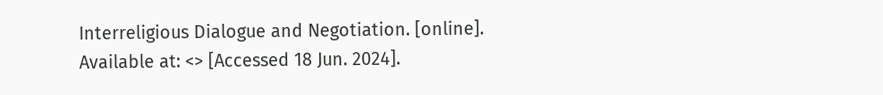Interreligious Dialogue and Negotiation. [online]. Available at: <> [Accessed 18 Jun. 2024].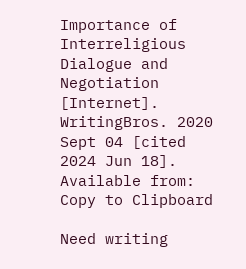Importance of Interreligious Dialogue and Negotiation [Internet]. WritingBros. 2020 Sept 04 [cited 2024 Jun 18]. Available from:
Copy to Clipboard

Need writing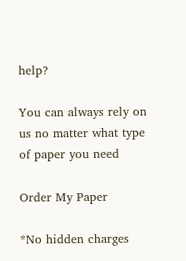help?

You can always rely on us no matter what type of paper you need

Order My Paper

*No hidden charges